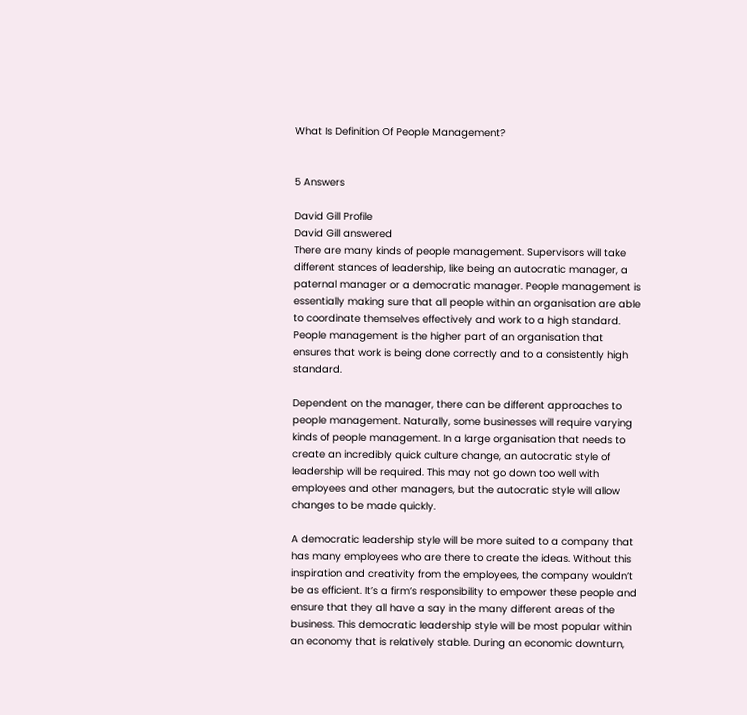What Is Definition Of People Management?


5 Answers

David Gill Profile
David Gill answered
There are many kinds of people management. Supervisors will take different stances of leadership, like being an autocratic manager, a paternal manager or a democratic manager. People management is essentially making sure that all people within an organisation are able to coordinate themselves effectively and work to a high standard. People management is the higher part of an organisation that ensures that work is being done correctly and to a consistently high standard.

Dependent on the manager, there can be different approaches to people management. Naturally, some businesses will require varying kinds of people management. In a large organisation that needs to create an incredibly quick culture change, an autocratic style of leadership will be required. This may not go down too well with employees and other managers, but the autocratic style will allow changes to be made quickly.

A democratic leadership style will be more suited to a company that has many employees who are there to create the ideas. Without this inspiration and creativity from the employees, the company wouldn’t be as efficient. It’s a firm’s responsibility to empower these people and ensure that they all have a say in the many different areas of the business. This democratic leadership style will be most popular within an economy that is relatively stable. During an economic downturn,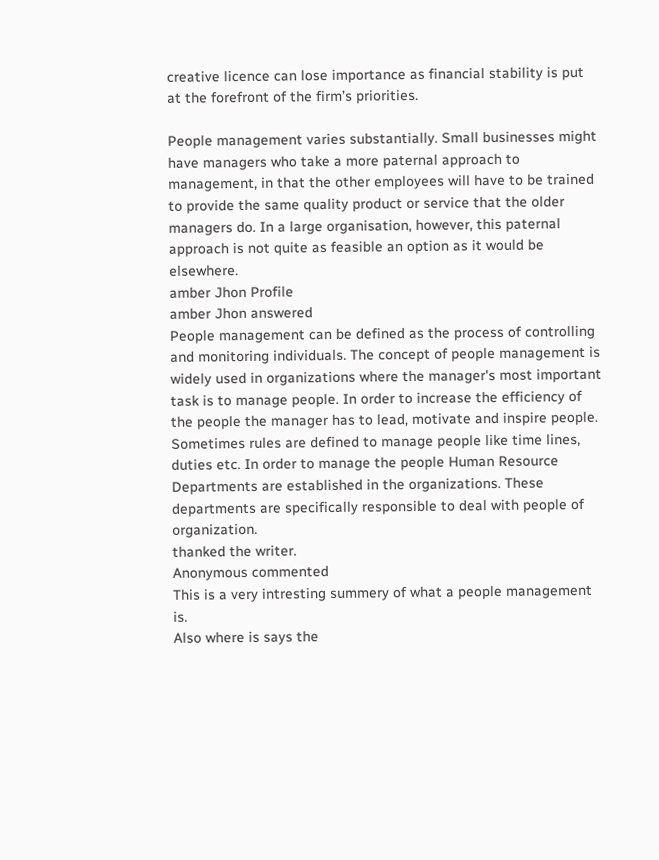creative licence can lose importance as financial stability is put at the forefront of the firm’s priorities.

People management varies substantially. Small businesses might have managers who take a more paternal approach to management, in that the other employees will have to be trained to provide the same quality product or service that the older managers do. In a large organisation, however, this paternal approach is not quite as feasible an option as it would be elsewhere.
amber Jhon Profile
amber Jhon answered
People management can be defined as the process of controlling and monitoring individuals. The concept of people management is widely used in organizations where the manager's most important task is to manage people. In order to increase the efficiency of the people the manager has to lead, motivate and inspire people. Sometimes rules are defined to manage people like time lines, duties etc. In order to manage the people Human Resource Departments are established in the organizations. These departments are specifically responsible to deal with people of organization.
thanked the writer.
Anonymous commented
This is a very intresting summery of what a people management is.
Also where is says the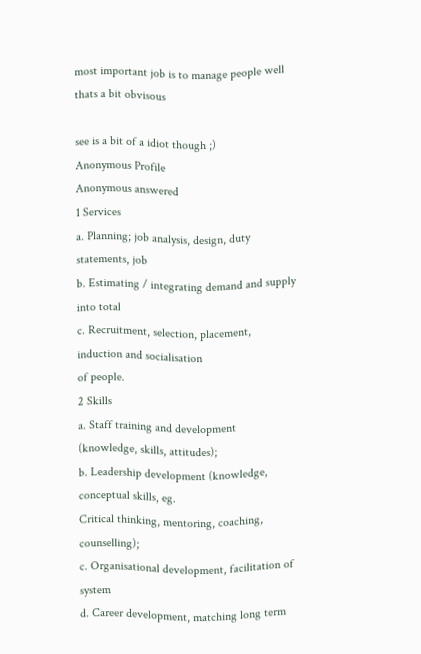most important job is to manage people well thats a bit obvisous

see is a bit of a idiot though ;)
Anonymous Profile
Anonymous answered
1 Services
a. Planning; job analysis, design, duty statements, job
b. Estimating / integrating demand and supply into total
c. Recruitment, selection, placement, induction and socialisation
of people.
2 Skills
a. Staff training and development (knowledge, skills, attitudes);
b. Leadership development (knowledge, conceptual skills, eg.
Critical thinking, mentoring, coaching, counselling);
c. Organisational development, facilitation of system
d. Career development, matching long term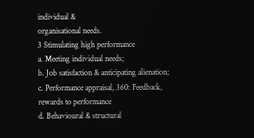individual &
organisational needs.
3 Stimulating high performance
a. Meeting individual needs;
b. Job satisfaction & anticipating alienation;
c. Performance appraisal, 360: Feedback, rewards to performance
d. Behavioural & structural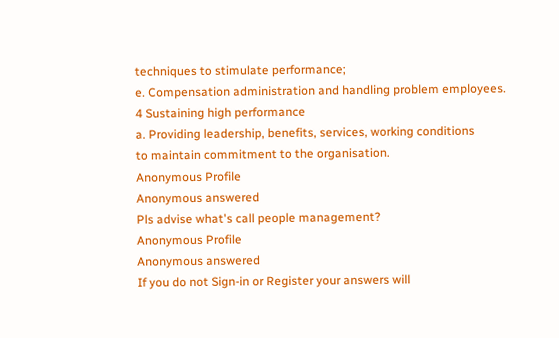techniques to stimulate performance;
e. Compensation administration and handling problem employees.
4 Sustaining high performance
a. Providing leadership, benefits, services, working conditions
to maintain commitment to the organisation.
Anonymous Profile
Anonymous answered
Pls advise what's call people management?
Anonymous Profile
Anonymous answered
If you do not Sign-in or Register your answers will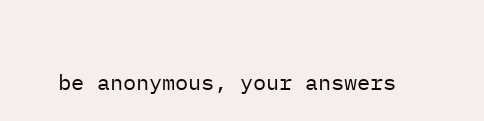be anonymous, your answers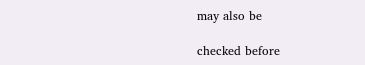may also be

checked before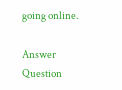going online.

Answer Question